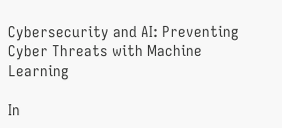Cybersecurity and AI: Preventing Cyber Threats with Machine Learning

In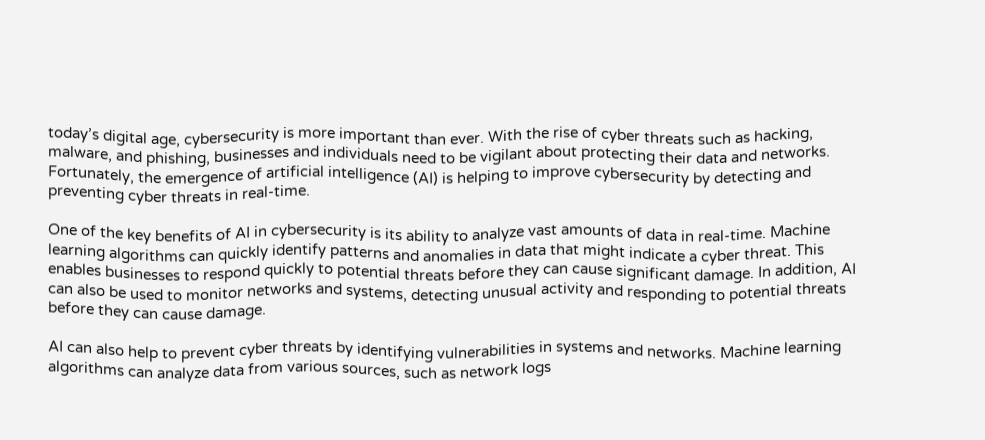today’s digital age, cybersecurity is more important than ever. With the rise of cyber threats such as hacking, malware, and phishing, businesses and individuals need to be vigilant about protecting their data and networks. Fortunately, the emergence of artificial intelligence (AI) is helping to improve cybersecurity by detecting and preventing cyber threats in real-time.

One of the key benefits of AI in cybersecurity is its ability to analyze vast amounts of data in real-time. Machine learning algorithms can quickly identify patterns and anomalies in data that might indicate a cyber threat. This enables businesses to respond quickly to potential threats before they can cause significant damage. In addition, AI can also be used to monitor networks and systems, detecting unusual activity and responding to potential threats before they can cause damage.

AI can also help to prevent cyber threats by identifying vulnerabilities in systems and networks. Machine learning algorithms can analyze data from various sources, such as network logs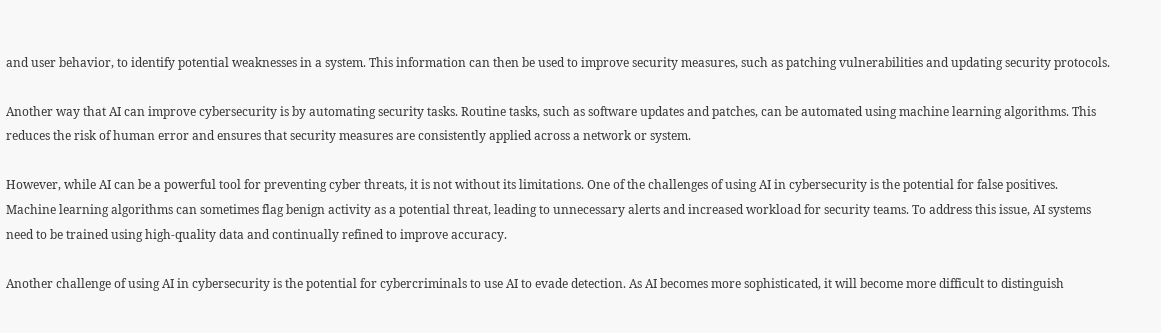and user behavior, to identify potential weaknesses in a system. This information can then be used to improve security measures, such as patching vulnerabilities and updating security protocols.

Another way that AI can improve cybersecurity is by automating security tasks. Routine tasks, such as software updates and patches, can be automated using machine learning algorithms. This reduces the risk of human error and ensures that security measures are consistently applied across a network or system.

However, while AI can be a powerful tool for preventing cyber threats, it is not without its limitations. One of the challenges of using AI in cybersecurity is the potential for false positives. Machine learning algorithms can sometimes flag benign activity as a potential threat, leading to unnecessary alerts and increased workload for security teams. To address this issue, AI systems need to be trained using high-quality data and continually refined to improve accuracy.

Another challenge of using AI in cybersecurity is the potential for cybercriminals to use AI to evade detection. As AI becomes more sophisticated, it will become more difficult to distinguish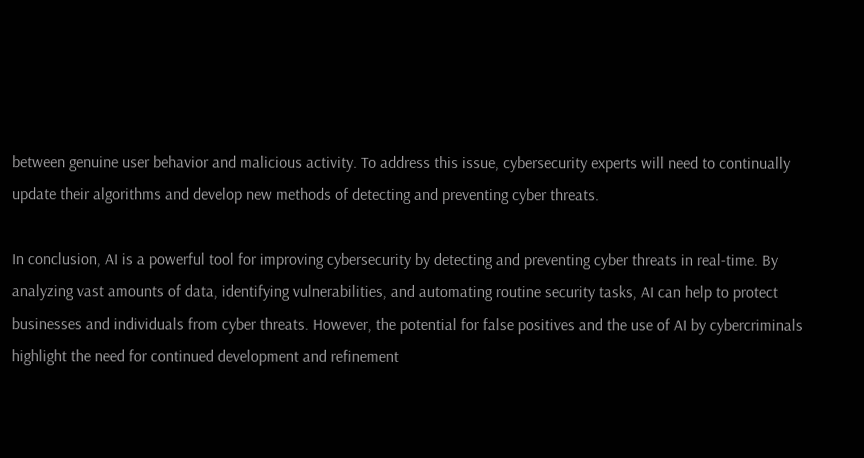between genuine user behavior and malicious activity. To address this issue, cybersecurity experts will need to continually update their algorithms and develop new methods of detecting and preventing cyber threats.

In conclusion, AI is a powerful tool for improving cybersecurity by detecting and preventing cyber threats in real-time. By analyzing vast amounts of data, identifying vulnerabilities, and automating routine security tasks, AI can help to protect businesses and individuals from cyber threats. However, the potential for false positives and the use of AI by cybercriminals highlight the need for continued development and refinement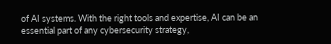of AI systems. With the right tools and expertise, AI can be an essential part of any cybersecurity strategy,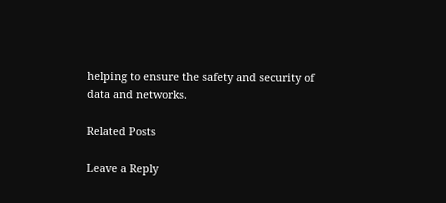helping to ensure the safety and security of data and networks.

Related Posts

Leave a Reply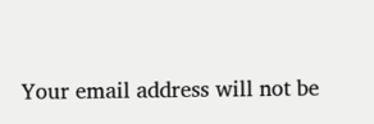Your email address will not be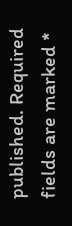published. Required fields are marked *